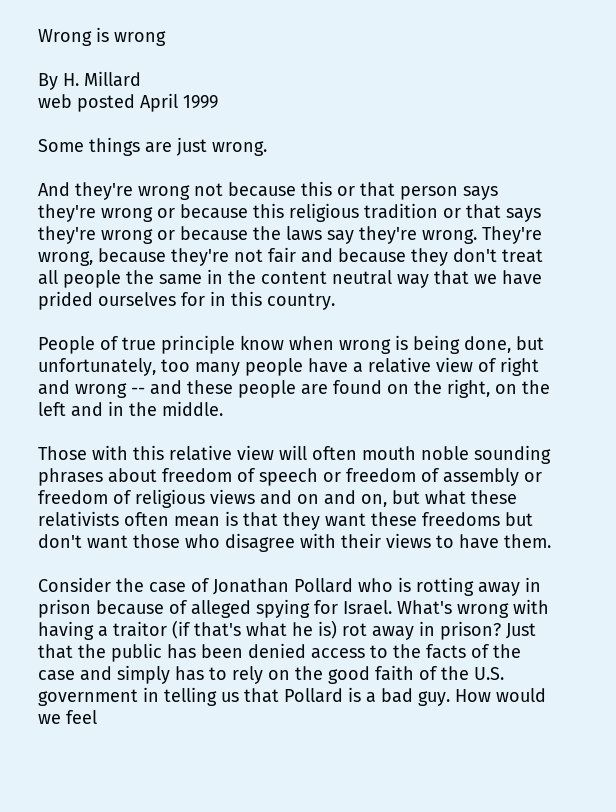Wrong is wrong

By H. Millard
web posted April 1999

Some things are just wrong.

And they're wrong not because this or that person says they're wrong or because this religious tradition or that says they're wrong or because the laws say they're wrong. They're wrong, because they're not fair and because they don't treat all people the same in the content neutral way that we have prided ourselves for in this country.

People of true principle know when wrong is being done, but unfortunately, too many people have a relative view of right and wrong -- and these people are found on the right, on the left and in the middle.

Those with this relative view will often mouth noble sounding phrases about freedom of speech or freedom of assembly or freedom of religious views and on and on, but what these relativists often mean is that they want these freedoms but don't want those who disagree with their views to have them.

Consider the case of Jonathan Pollard who is rotting away in prison because of alleged spying for Israel. What's wrong with having a traitor (if that's what he is) rot away in prison? Just that the public has been denied access to the facts of the case and simply has to rely on the good faith of the U.S. government in telling us that Pollard is a bad guy. How would we feel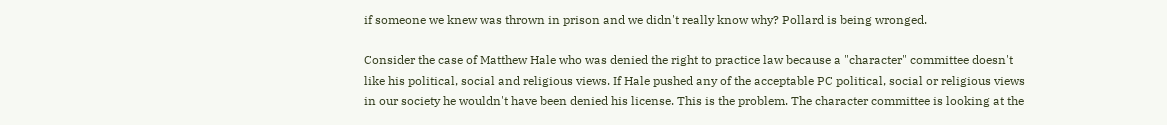if someone we knew was thrown in prison and we didn't really know why? Pollard is being wronged.

Consider the case of Matthew Hale who was denied the right to practice law because a "character" committee doesn't like his political, social and religious views. If Hale pushed any of the acceptable PC political, social or religious views in our society he wouldn't have been denied his license. This is the problem. The character committee is looking at the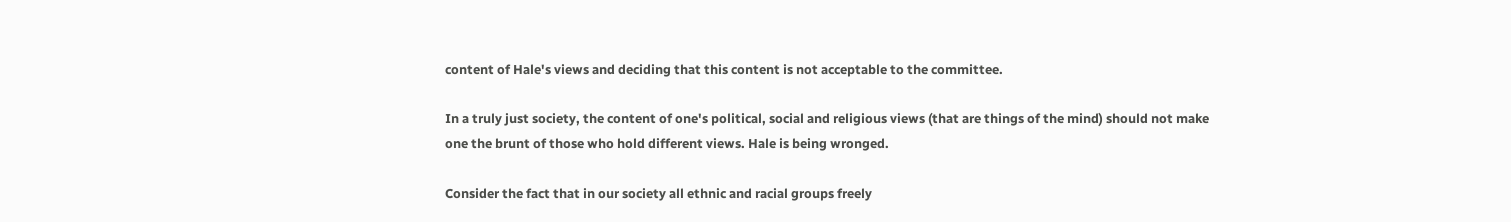content of Hale's views and deciding that this content is not acceptable to the committee.

In a truly just society, the content of one's political, social and religious views (that are things of the mind) should not make one the brunt of those who hold different views. Hale is being wronged.

Consider the fact that in our society all ethnic and racial groups freely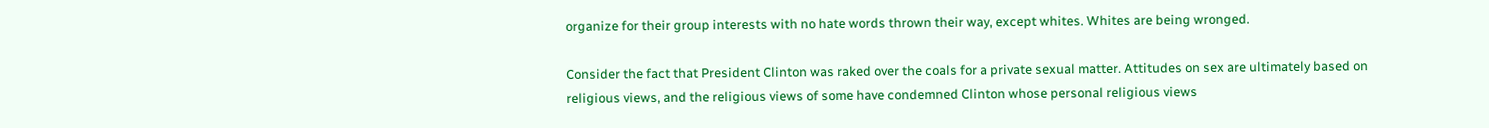organize for their group interests with no hate words thrown their way, except whites. Whites are being wronged.

Consider the fact that President Clinton was raked over the coals for a private sexual matter. Attitudes on sex are ultimately based on religious views, and the religious views of some have condemned Clinton whose personal religious views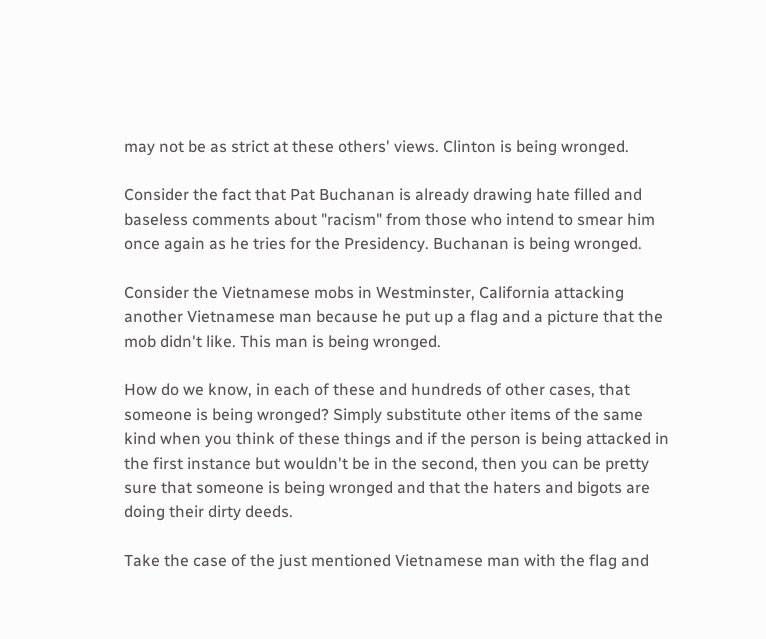may not be as strict at these others' views. Clinton is being wronged.

Consider the fact that Pat Buchanan is already drawing hate filled and baseless comments about "racism" from those who intend to smear him once again as he tries for the Presidency. Buchanan is being wronged.

Consider the Vietnamese mobs in Westminster, California attacking another Vietnamese man because he put up a flag and a picture that the mob didn't like. This man is being wronged.

How do we know, in each of these and hundreds of other cases, that someone is being wronged? Simply substitute other items of the same kind when you think of these things and if the person is being attacked in the first instance but wouldn't be in the second, then you can be pretty sure that someone is being wronged and that the haters and bigots are doing their dirty deeds.

Take the case of the just mentioned Vietnamese man with the flag and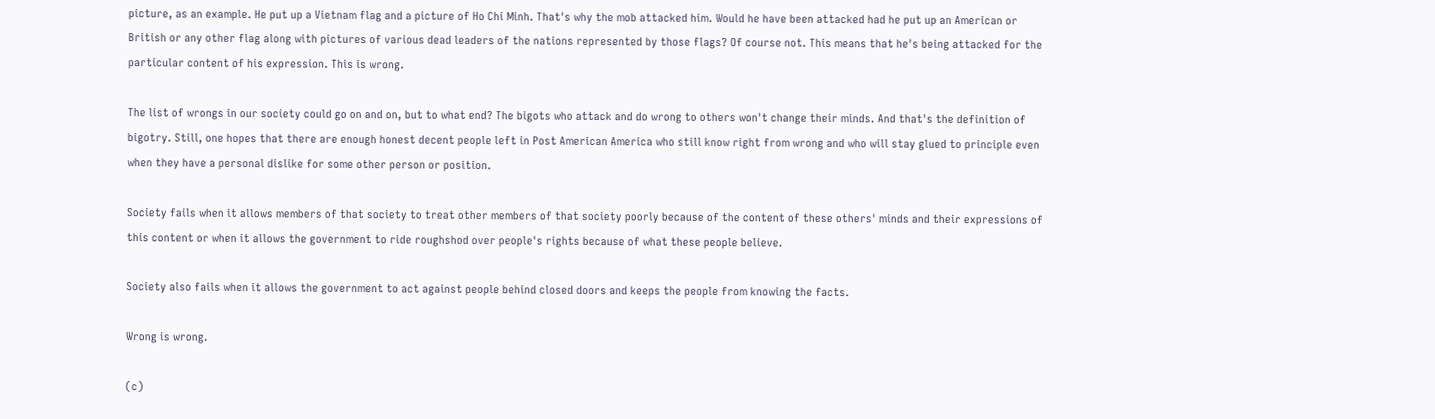picture, as an example. He put up a Vietnam flag and a picture of Ho Chi Minh. That's why the mob attacked him. Would he have been attacked had he put up an American or British or any other flag along with pictures of various dead leaders of the nations represented by those flags? Of course not. This means that he's being attacked for the particular content of his expression. This is wrong.

The list of wrongs in our society could go on and on, but to what end? The bigots who attack and do wrong to others won't change their minds. And that's the definition of bigotry. Still, one hopes that there are enough honest decent people left in Post American America who still know right from wrong and who will stay glued to principle even when they have a personal dislike for some other person or position.

Society fails when it allows members of that society to treat other members of that society poorly because of the content of these others' minds and their expressions of this content or when it allows the government to ride roughshod over people's rights because of what these people believe.

Society also fails when it allows the government to act against people behind closed doors and keeps the people from knowing the facts.

Wrong is wrong.

(c)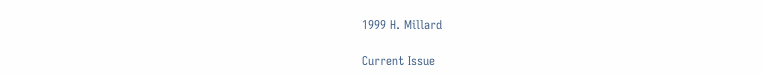1999 H. Millard

Current Issue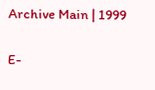Archive Main | 1999

E-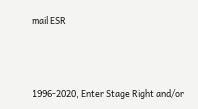mail ESR



1996-2020, Enter Stage Right and/or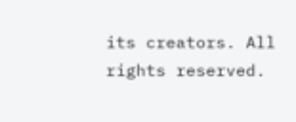its creators. All rights reserved.